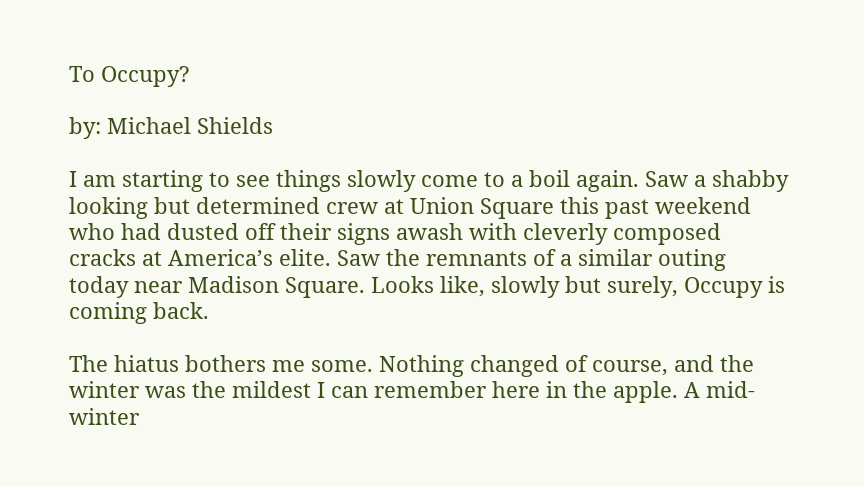To Occupy?

by: Michael Shields

I am starting to see things slowly come to a boil again. Saw a shabby looking but determined crew at Union Square this past weekend who had dusted off their signs awash with cleverly composed cracks at America’s elite. Saw the remnants of a similar outing today near Madison Square. Looks like, slowly but surely, Occupy is coming back.

The hiatus bothers me some. Nothing changed of course, and the winter was the mildest I can remember here in the apple. A mid-winter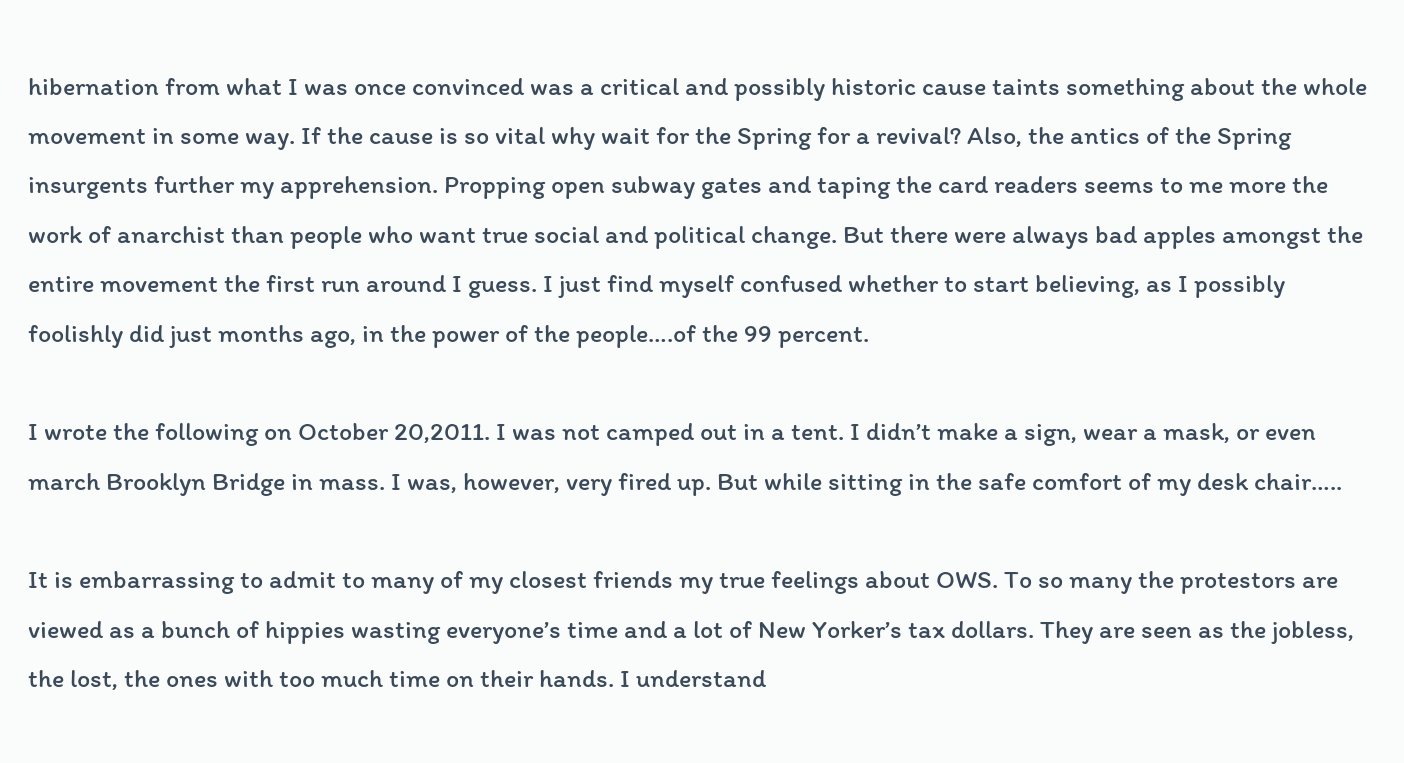hibernation from what I was once convinced was a critical and possibly historic cause taints something about the whole movement in some way. If the cause is so vital why wait for the Spring for a revival? Also, the antics of the Spring insurgents further my apprehension. Propping open subway gates and taping the card readers seems to me more the work of anarchist than people who want true social and political change. But there were always bad apples amongst the entire movement the first run around I guess. I just find myself confused whether to start believing, as I possibly foolishly did just months ago, in the power of the people….of the 99 percent.

I wrote the following on October 20,2011. I was not camped out in a tent. I didn’t make a sign, wear a mask, or even march Brooklyn Bridge in mass. I was, however, very fired up. But while sitting in the safe comfort of my desk chair…..

It is embarrassing to admit to many of my closest friends my true feelings about OWS. To so many the protestors are viewed as a bunch of hippies wasting everyone’s time and a lot of New Yorker’s tax dollars. They are seen as the jobless, the lost, the ones with too much time on their hands. I understand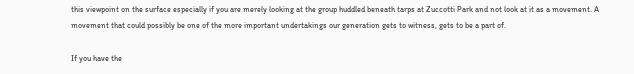this viewpoint on the surface especially if you are merely looking at the group huddled beneath tarps at Zuccotti Park and not look at it as a movement. A movement that could possibly be one of the more important undertakings our generation gets to witness, gets to be a part of.

If you have the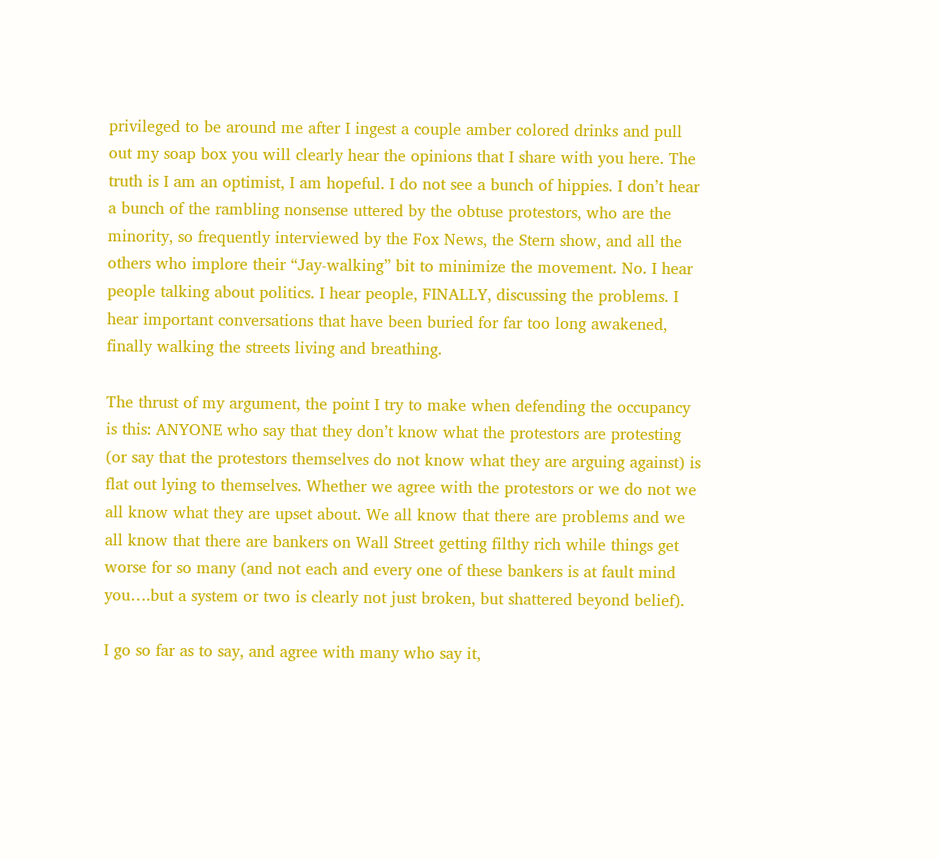privileged to be around me after I ingest a couple amber colored drinks and pull out my soap box you will clearly hear the opinions that I share with you here. The truth is I am an optimist, I am hopeful. I do not see a bunch of hippies. I don’t hear a bunch of the rambling nonsense uttered by the obtuse protestors, who are the minority, so frequently interviewed by the Fox News, the Stern show, and all the others who implore their “Jay-walking” bit to minimize the movement. No. I hear people talking about politics. I hear people, FINALLY, discussing the problems. I hear important conversations that have been buried for far too long awakened, finally walking the streets living and breathing.

The thrust of my argument, the point I try to make when defending the occupancy is this: ANYONE who say that they don’t know what the protestors are protesting (or say that the protestors themselves do not know what they are arguing against) is flat out lying to themselves. Whether we agree with the protestors or we do not we all know what they are upset about. We all know that there are problems and we all know that there are bankers on Wall Street getting filthy rich while things get worse for so many (and not each and every one of these bankers is at fault mind you….but a system or two is clearly not just broken, but shattered beyond belief).

I go so far as to say, and agree with many who say it,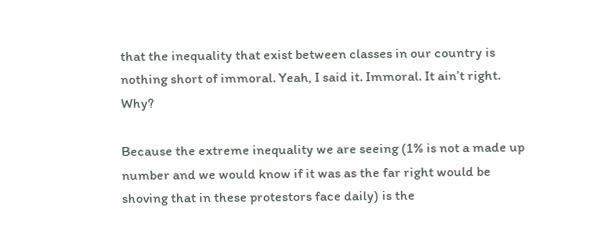that the inequality that exist between classes in our country is nothing short of immoral. Yeah, I said it. Immoral. It ain’t right. Why?

Because the extreme inequality we are seeing (1% is not a made up number and we would know if it was as the far right would be shoving that in these protestors face daily) is the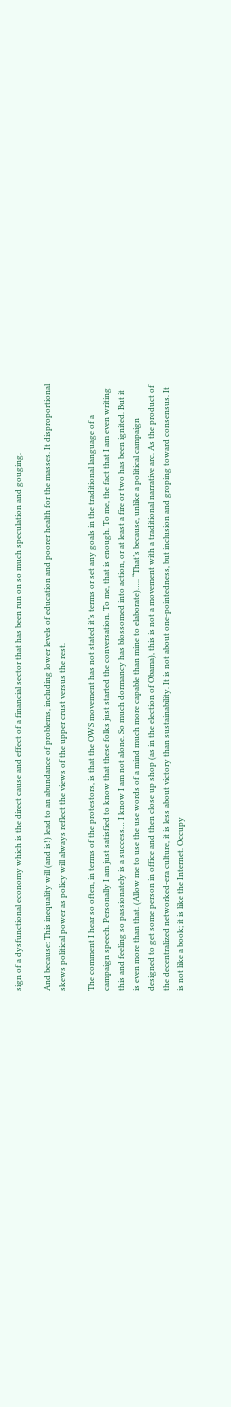sign of a dysfunctional economy which is the direct cause and effect of a financial sector that has been run on so much speculation and gouging.

And because: This inequality will (and is!) lead to an abundance of problems, including lower levels of education and poorer health for the masses. It disproportional skews political power as policy will always reflect the views of the upper crust versus the rest.

The comment I hear so often, in terms of the protestors, is that the OWS movement has not stated it’s terms or set any goals in the traditional language of a campaign speech. Personally I am just satisfied to know that these folks just started the conversation. To me, that is enough. To me, the fact that I am even writing this and feeling so passionately is a success… I know I am not alone. So much dormancy has blossomed into action, or at least a fire or two has been ignited. But it is even more than that. (Allow me to use the use words of a mind much more capable than mine to elaborate)….. “That’s because, unlike a political campaign designed to get some person in office and then close up shop (as in the election of Obama), this is not a movement with a traditional narrative arc. As the product of the decentralized networked-era culture, it is less about victory than sustainability. It is not about one-pointedness, but inclusion and groping toward consensus. It is not like a book; it is like the Internet. Occupy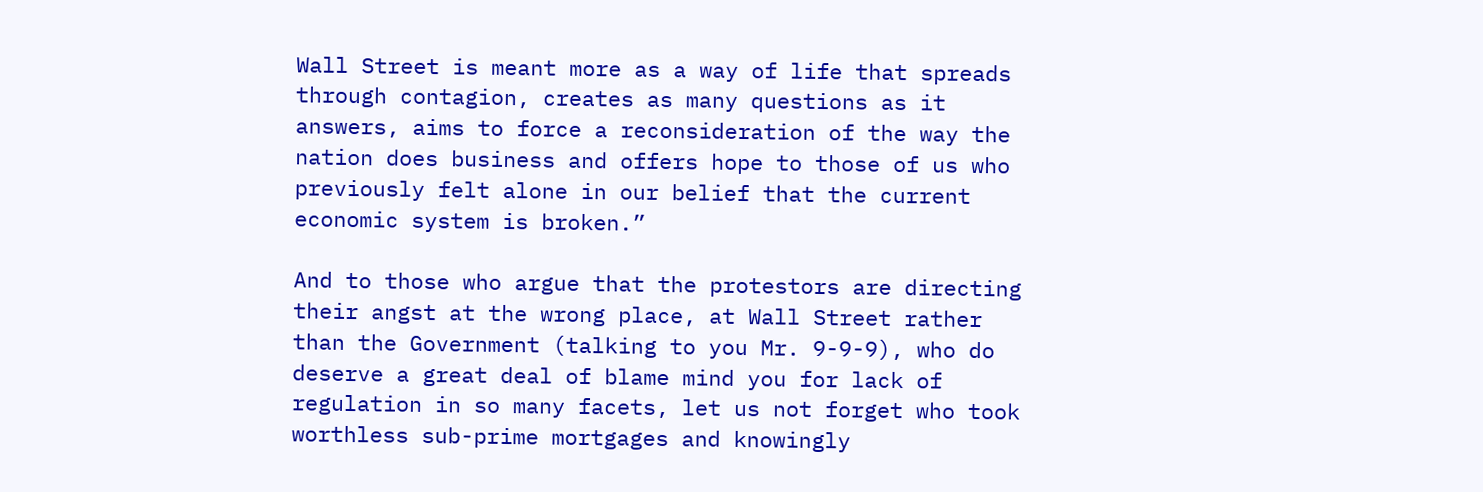Wall Street is meant more as a way of life that spreads through contagion, creates as many questions as it answers, aims to force a reconsideration of the way the nation does business and offers hope to those of us who previously felt alone in our belief that the current economic system is broken.”

And to those who argue that the protestors are directing their angst at the wrong place, at Wall Street rather than the Government (talking to you Mr. 9-9-9), who do deserve a great deal of blame mind you for lack of regulation in so many facets, let us not forget who took worthless sub-prime mortgages and knowingly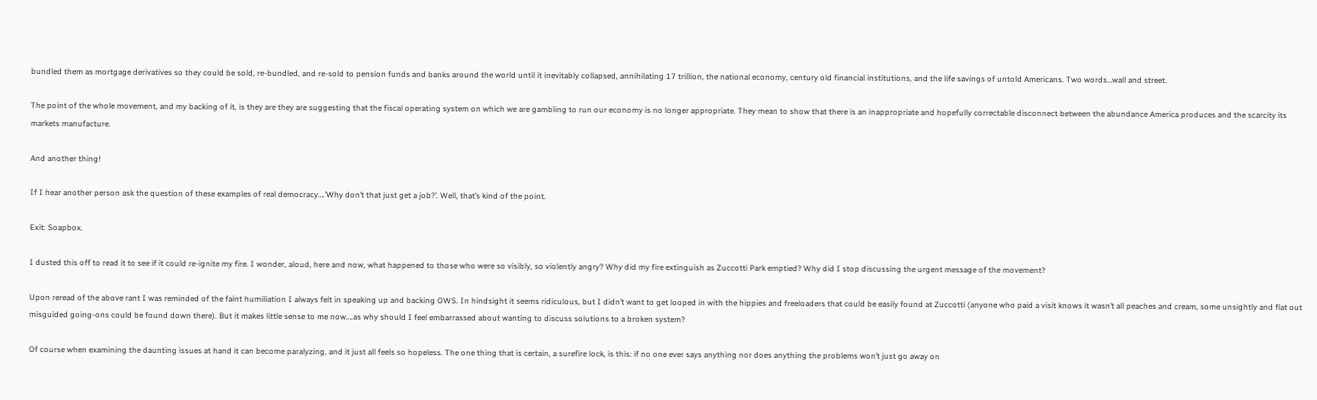bundled them as mortgage derivatives so they could be sold, re-bundled, and re-sold to pension funds and banks around the world until it inevitably collapsed, annihilating 17 trillion, the national economy, century old financial institutions, and the life savings of untold Americans. Two words…wall and street.

The point of the whole movement, and my backing of it, is they are they are suggesting that the fiscal operating system on which we are gambling to run our economy is no longer appropriate. They mean to show that there is an inappropriate and hopefully correctable disconnect between the abundance America produces and the scarcity its markets manufacture.

And another thing!

If I hear another person ask the question of these examples of real democracy….’Why don’t that just get a job?’. Well, that’s kind of the point.

Exit: Soapbox.

I dusted this off to read it to see if it could re-ignite my fire. I wonder, aloud, here and now, what happened to those who were so visibly, so violently angry? Why did my fire extinguish as Zuccotti Park emptied? Why did I stop discussing the urgent message of the movement?

Upon reread of the above rant I was reminded of the faint humiliation I always felt in speaking up and backing OWS. In hindsight it seems ridiculous, but I didn’t want to get looped in with the hippies and freeloaders that could be easily found at Zuccotti (anyone who paid a visit knows it wasn’t all peaches and cream, some unsightly and flat out misguided going-ons could be found down there). But it makes little sense to me now….as why should I feel embarrassed about wanting to discuss solutions to a broken system?

Of course when examining the daunting issues at hand it can become paralyzing, and it just all feels so hopeless. The one thing that is certain, a surefire lock, is this: if no one ever says anything nor does anything the problems won’t just go away on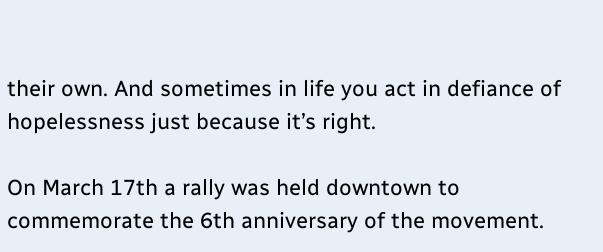their own. And sometimes in life you act in defiance of hopelessness just because it’s right.

On March 17th a rally was held downtown to commemorate the 6th anniversary of the movement.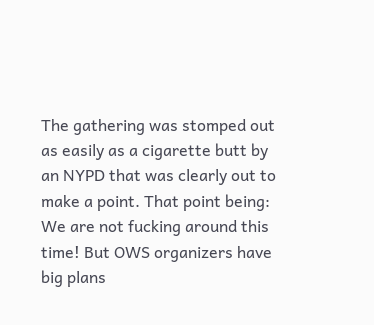The gathering was stomped out as easily as a cigarette butt by an NYPD that was clearly out to make a point. That point being: We are not fucking around this time! But OWS organizers have big plans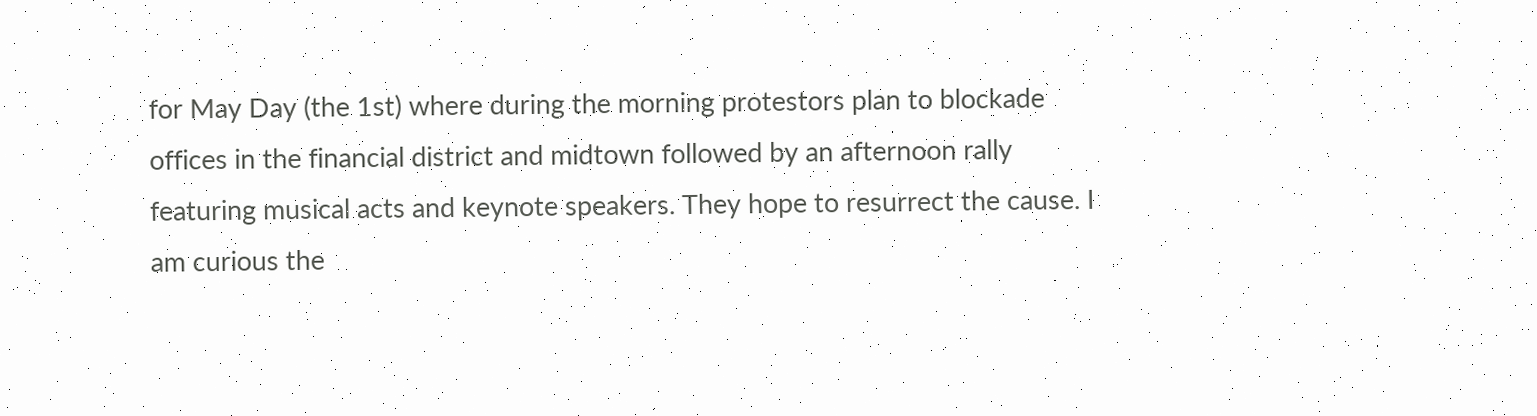for May Day (the 1st) where during the morning protestors plan to blockade offices in the financial district and midtown followed by an afternoon rally featuring musical acts and keynote speakers. They hope to resurrect the cause. I am curious the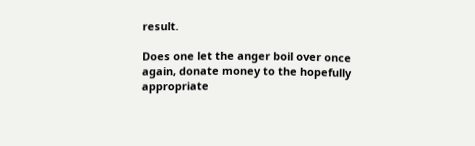result.

Does one let the anger boil over once again, donate money to the hopefully appropriate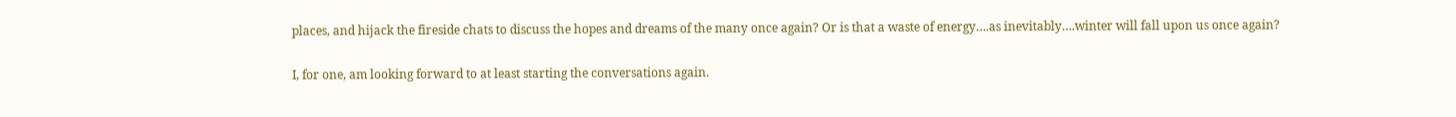places, and hijack the fireside chats to discuss the hopes and dreams of the many once again? Or is that a waste of energy….as inevitably….winter will fall upon us once again?

I, for one, am looking forward to at least starting the conversations again.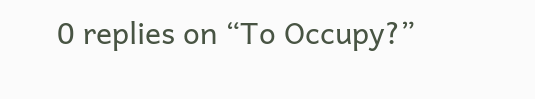0 replies on “To Occupy?”